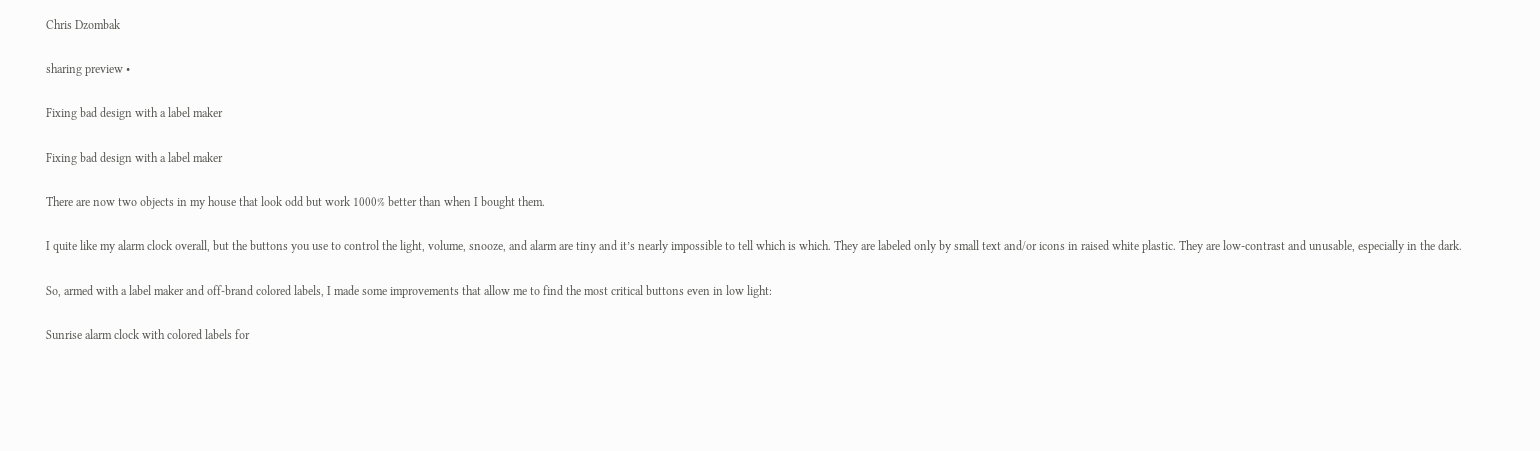Chris Dzombak

sharing preview •

Fixing bad design with a label maker

Fixing bad design with a label maker

There are now two objects in my house that look odd but work 1000% better than when I bought them.

I quite like my alarm clock overall, but the buttons you use to control the light, volume, snooze, and alarm are tiny and it’s nearly impossible to tell which is which. They are labeled only by small text and/or icons in raised white plastic. They are low-contrast and unusable, especially in the dark.

So, armed with a label maker and off-brand colored labels, I made some improvements that allow me to find the most critical buttons even in low light:

Sunrise alarm clock with colored labels for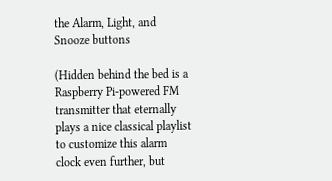the Alarm, Light, and Snooze buttons

(Hidden behind the bed is a Raspberry Pi-powered FM transmitter that eternally plays a nice classical playlist to customize this alarm clock even further, but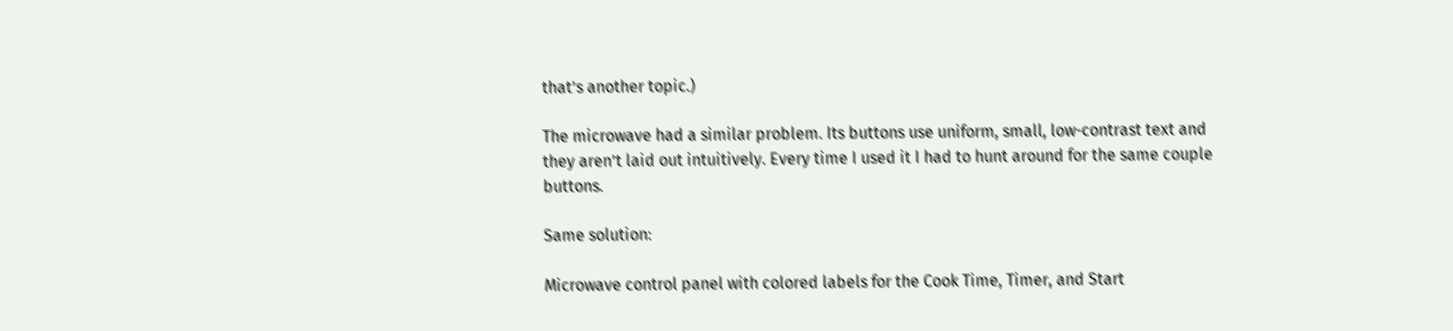that’s another topic.)

The microwave had a similar problem. Its buttons use uniform, small, low-contrast text and they aren’t laid out intuitively. Every time I used it I had to hunt around for the same couple buttons.

Same solution:

Microwave control panel with colored labels for the Cook Time, Timer, and Start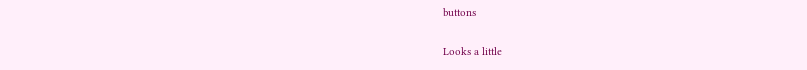buttons

Looks a little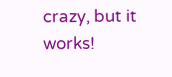crazy, but it works!